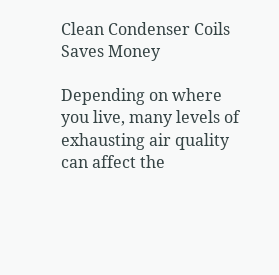Clean Condenser Coils Saves Money

Depending on where you live, many levels of exhausting air quality can affect the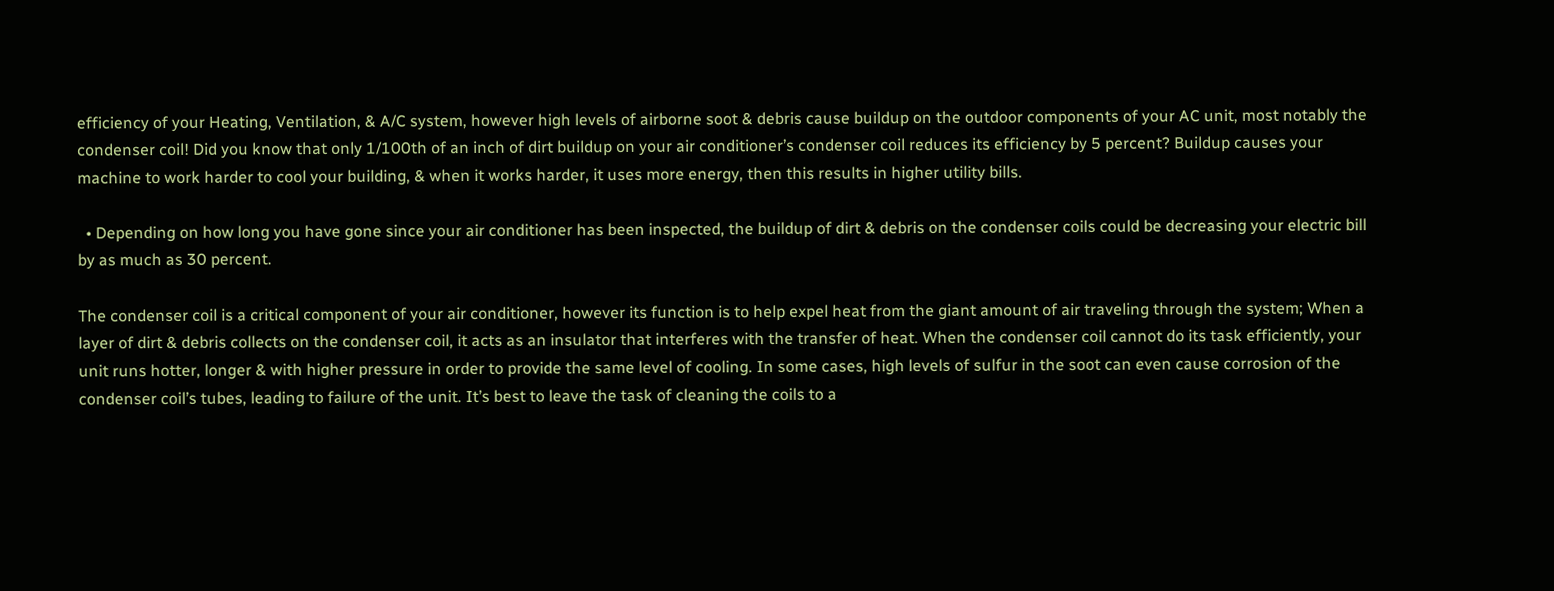efficiency of your Heating, Ventilation, & A/C system, however high levels of airborne soot & debris cause buildup on the outdoor components of your AC unit, most notably the condenser coil! Did you know that only 1/100th of an inch of dirt buildup on your air conditioner’s condenser coil reduces its efficiency by 5 percent? Buildup causes your machine to work harder to cool your building, & when it works harder, it uses more energy, then this results in higher utility bills.

  • Depending on how long you have gone since your air conditioner has been inspected, the buildup of dirt & debris on the condenser coils could be decreasing your electric bill by as much as 30 percent.

The condenser coil is a critical component of your air conditioner, however its function is to help expel heat from the giant amount of air traveling through the system; When a layer of dirt & debris collects on the condenser coil, it acts as an insulator that interferes with the transfer of heat. When the condenser coil cannot do its task efficiently, your unit runs hotter, longer & with higher pressure in order to provide the same level of cooling. In some cases, high levels of sulfur in the soot can even cause corrosion of the condenser coil’s tubes, leading to failure of the unit. It’s best to leave the task of cleaning the coils to a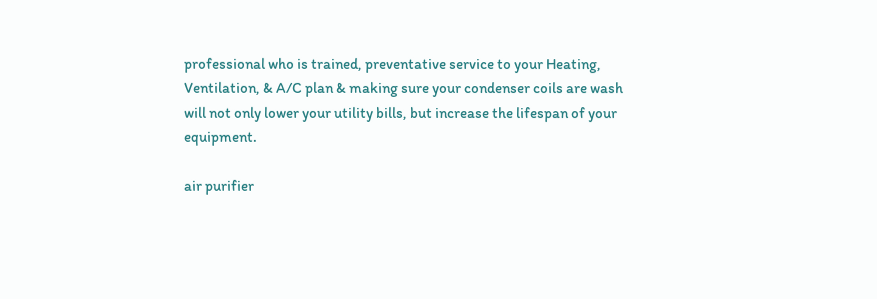professional who is trained, preventative service to your Heating, Ventilation, & A/C plan & making sure your condenser coils are wash will not only lower your utility bills, but increase the lifespan of your equipment.

air purifier